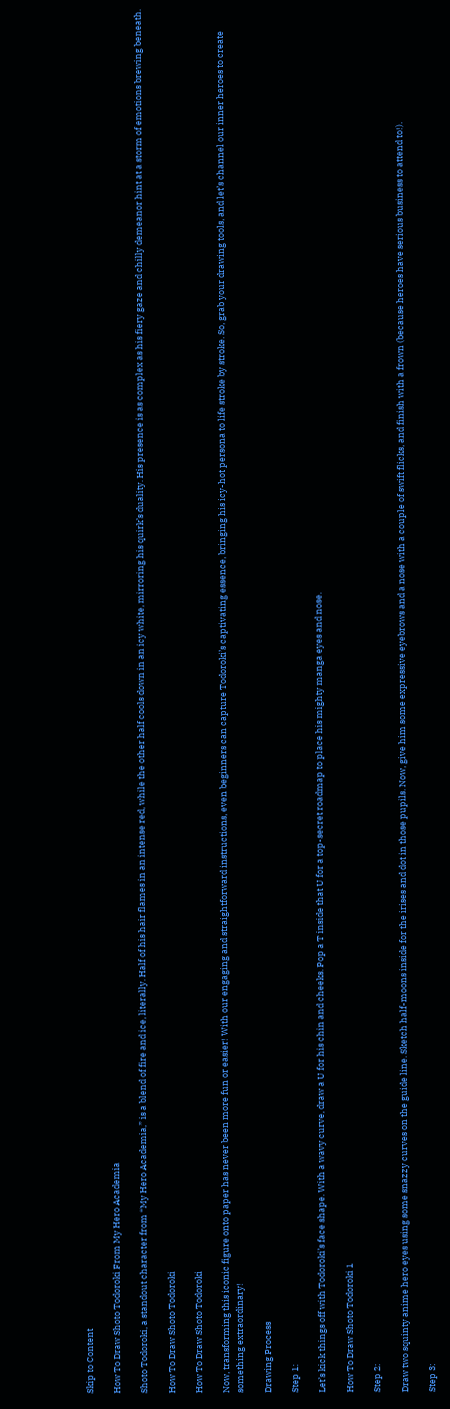Skip to Content

How To Draw Shoto Todoroki From My Hero Academia

Shoto Todoroki, a standout character from “My Hero Academia,” is a blend of fire and ice, literally. Half of his hair flames in an intense red, while the other half cools down in an icy white, mirroring his quirk’s duality. His presence is as complex as his fiery gaze and chilly demeanor hint at a storm of emotions brewing beneath.

How To Draw Shoto Todoroki

How To Draw Shoto Todoroki

Now, transforming this iconic figure onto paper has never been more fun or easier! With our engaging and straightforward instructions, even beginners can capture Todoroki’s captivating essence, bringing his icy-hot persona to life stroke by stroke. So, grab your drawing tools, and let’s channel our inner heroes to create something extraordinary!

Drawing Process

Step 1:

Let’s kick things off with Todoroki’s face shape. With a wavy curve, draw a U for his chin and cheeks. Pop a T inside that U for a top-secret roadmap to place his mighty manga eyes and nose.

How To Draw Shoto Todoroki 1

Step 2:

Draw two squinty anime hero eyes using some snazzy curves on the guide line. Sketch half-moons inside for the irises and dot in those pupils. Now, give him some expressive eyebrows and a nose with a couple of swift flicks, and finish with a frown (because heroes have serious business to attend to!).

Step 3: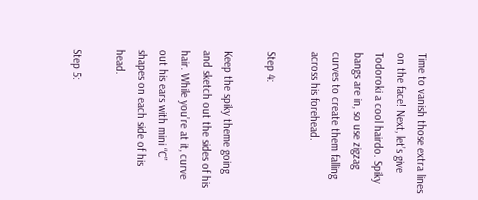Time to vanish those extra lines on the face! Next, let’s give Todoroki a cool hairdo. Spiky bangs are in, so use zigzag curves to create them falling across his forehead.

Step 4:

Keep the spiky theme going and sketch out the sides of his hair. While you’re at it, curve out his ears with mini “C” shapes on each side of his head.

Step 5: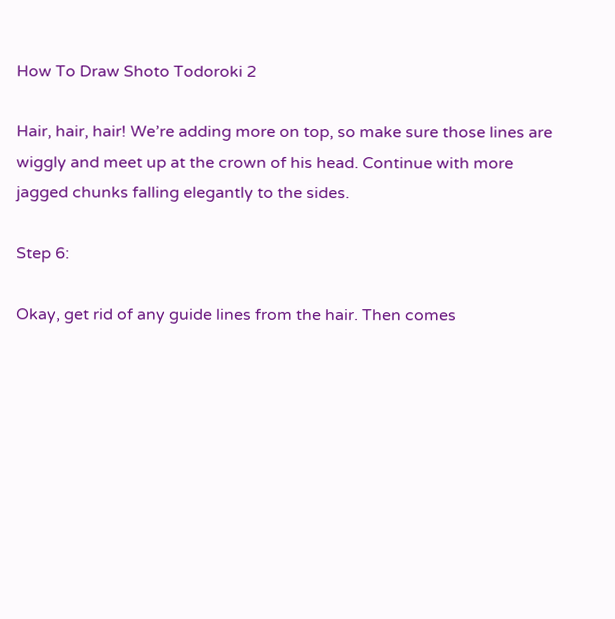How To Draw Shoto Todoroki 2

Hair, hair, hair! We’re adding more on top, so make sure those lines are wiggly and meet up at the crown of his head. Continue with more jagged chunks falling elegantly to the sides.

Step 6:

Okay, get rid of any guide lines from the hair. Then comes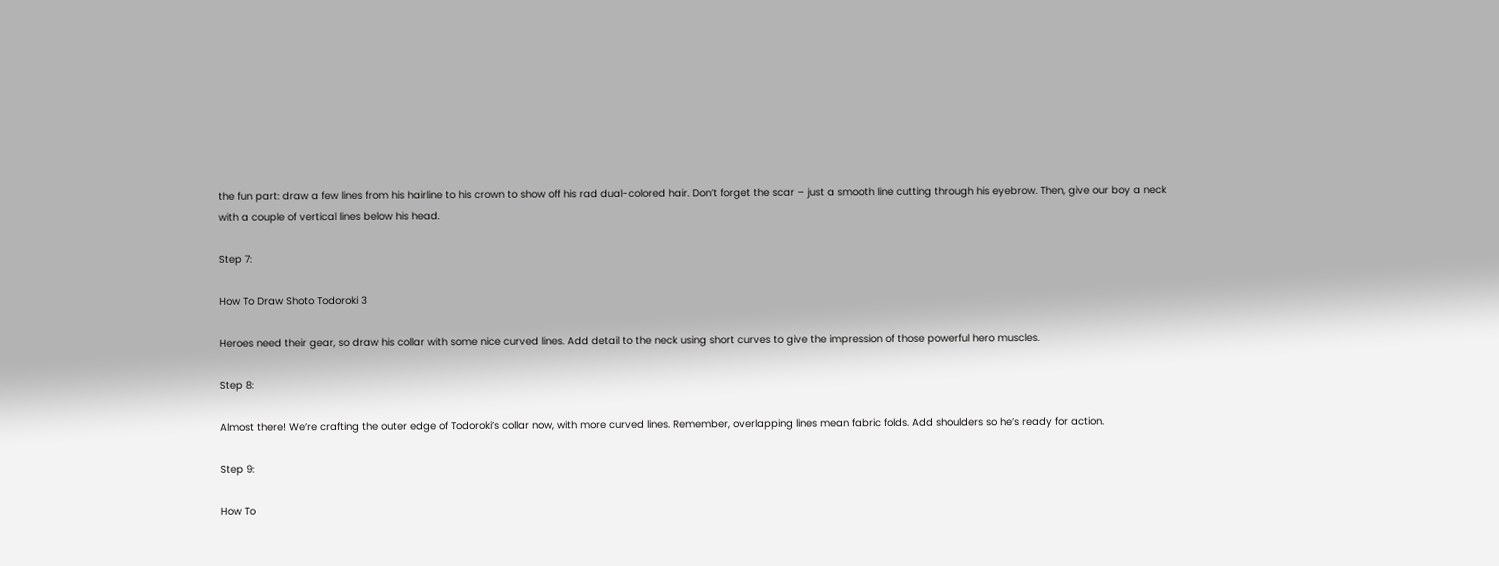the fun part: draw a few lines from his hairline to his crown to show off his rad dual-colored hair. Don’t forget the scar – just a smooth line cutting through his eyebrow. Then, give our boy a neck with a couple of vertical lines below his head.

Step 7:

How To Draw Shoto Todoroki 3

Heroes need their gear, so draw his collar with some nice curved lines. Add detail to the neck using short curves to give the impression of those powerful hero muscles.

Step 8:

Almost there! We’re crafting the outer edge of Todoroki’s collar now, with more curved lines. Remember, overlapping lines mean fabric folds. Add shoulders so he’s ready for action.

Step 9:

How To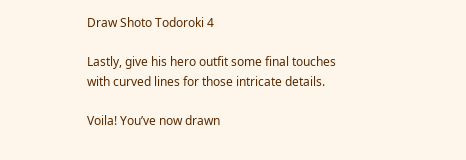Draw Shoto Todoroki 4

Lastly, give his hero outfit some final touches with curved lines for those intricate details.

Voila! You’ve now drawn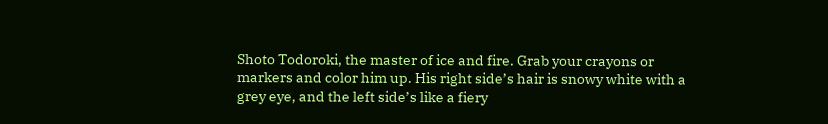Shoto Todoroki, the master of ice and fire. Grab your crayons or markers and color him up. His right side’s hair is snowy white with a grey eye, and the left side’s like a fiery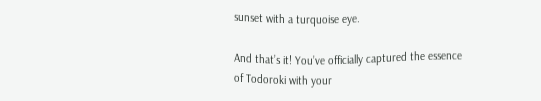sunset with a turquoise eye.

And that’s it! You’ve officially captured the essence of Todoroki with your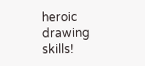heroic drawing skills!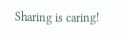Sharing is caring!